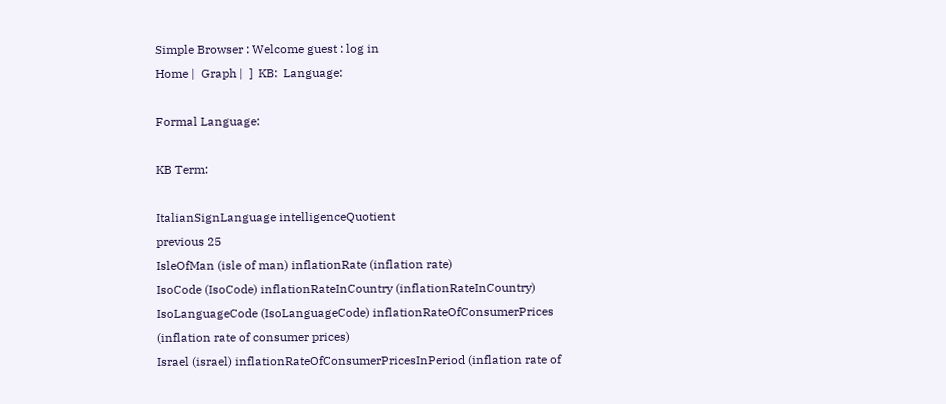Simple Browser : Welcome guest : log in
Home |  Graph |  ]  KB:  Language:

Formal Language:

KB Term:

ItalianSignLanguage intelligenceQuotient
previous 25
IsleOfMan (isle of man) inflationRate (inflation rate)
IsoCode (IsoCode) inflationRateInCountry (inflationRateInCountry)
IsoLanguageCode (IsoLanguageCode) inflationRateOfConsumerPrices (inflation rate of consumer prices)
Israel (israel) inflationRateOfConsumerPricesInPeriod (inflation rate of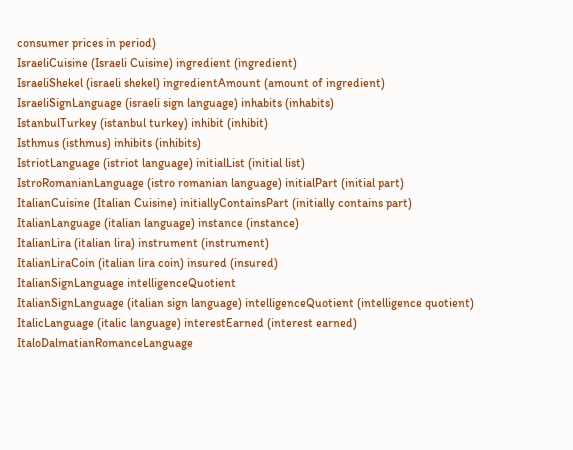consumer prices in period)
IsraeliCuisine (Israeli Cuisine) ingredient (ingredient)
IsraeliShekel (israeli shekel) ingredientAmount (amount of ingredient)
IsraeliSignLanguage (israeli sign language) inhabits (inhabits)
IstanbulTurkey (istanbul turkey) inhibit (inhibit)
Isthmus (isthmus) inhibits (inhibits)
IstriotLanguage (istriot language) initialList (initial list)
IstroRomanianLanguage (istro romanian language) initialPart (initial part)
ItalianCuisine (Italian Cuisine) initiallyContainsPart (initially contains part)
ItalianLanguage (italian language) instance (instance)
ItalianLira (italian lira) instrument (instrument)
ItalianLiraCoin (italian lira coin) insured (insured)
ItalianSignLanguage intelligenceQuotient
ItalianSignLanguage (italian sign language) intelligenceQuotient (intelligence quotient)
ItalicLanguage (italic language) interestEarned (interest earned)
ItaloDalmatianRomanceLanguage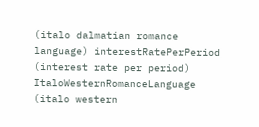(italo dalmatian romance language) interestRatePerPeriod (interest rate per period)
ItaloWesternRomanceLanguage (italo western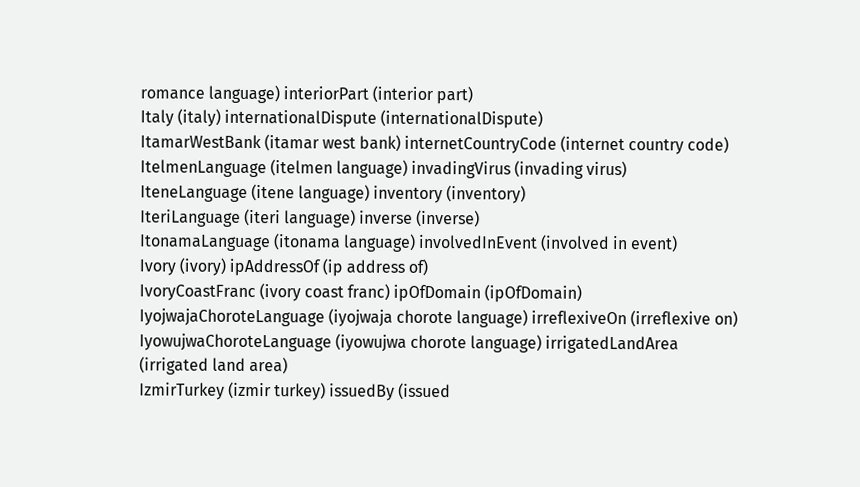romance language) interiorPart (interior part)
Italy (italy) internationalDispute (internationalDispute)
ItamarWestBank (itamar west bank) internetCountryCode (internet country code)
ItelmenLanguage (itelmen language) invadingVirus (invading virus)
IteneLanguage (itene language) inventory (inventory)
IteriLanguage (iteri language) inverse (inverse)
ItonamaLanguage (itonama language) involvedInEvent (involved in event)
Ivory (ivory) ipAddressOf (ip address of)
IvoryCoastFranc (ivory coast franc) ipOfDomain (ipOfDomain)
IyojwajaChoroteLanguage (iyojwaja chorote language) irreflexiveOn (irreflexive on)
IyowujwaChoroteLanguage (iyowujwa chorote language) irrigatedLandArea (irrigated land area)
IzmirTurkey (izmir turkey) issuedBy (issued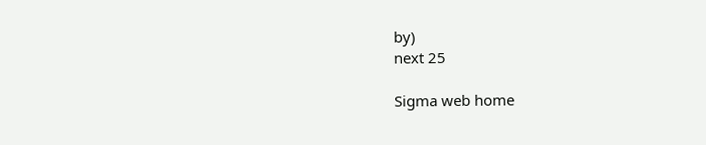by)
next 25

Sigma web home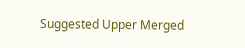Suggested Upper Merged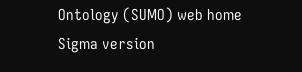Ontology (SUMO) web home
Sigma version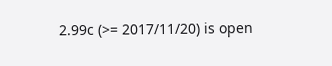2.99c (>= 2017/11/20) is open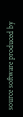source software produced by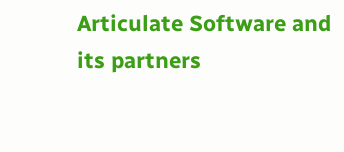Articulate Software and its partners